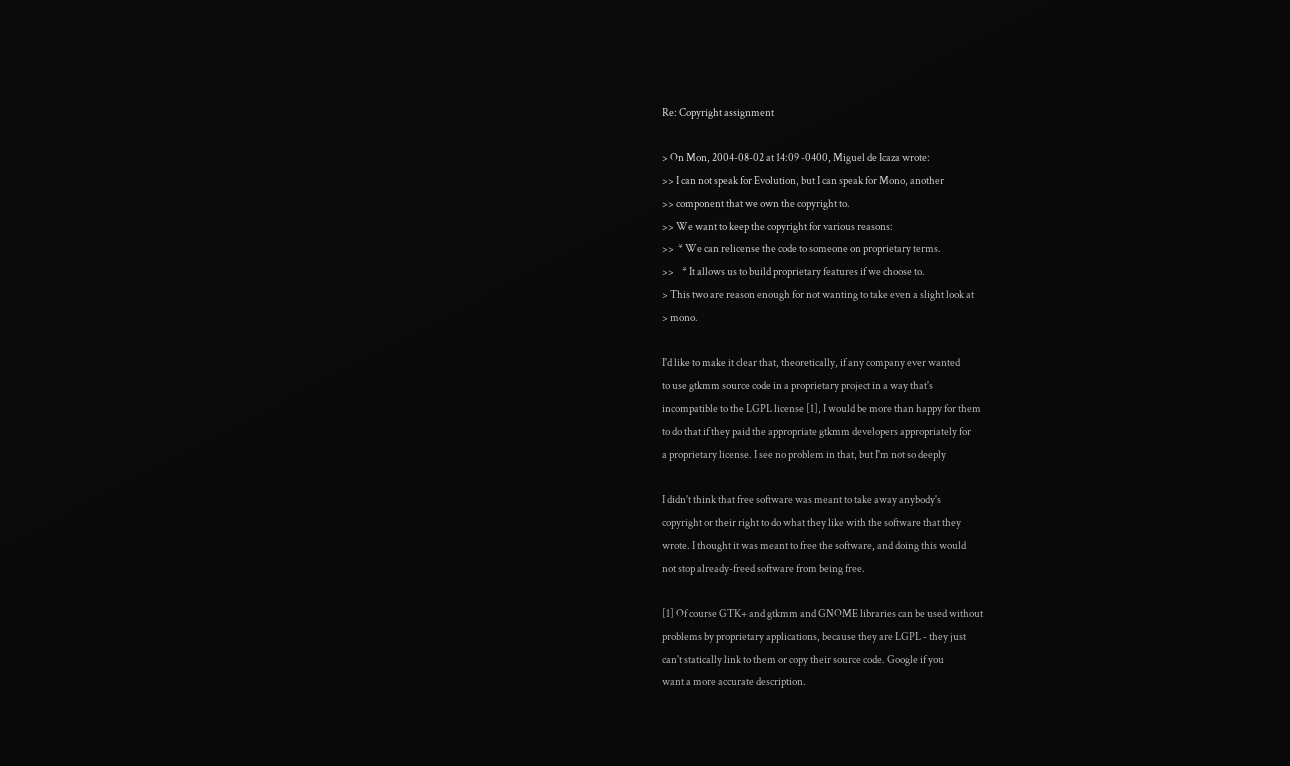Re: Copyright assignment

> On Mon, 2004-08-02 at 14:09 -0400, Miguel de Icaza wrote:
>> I can not speak for Evolution, but I can speak for Mono, another
>> component that we own the copyright to.
>> We want to keep the copyright for various reasons:
>>  * We can relicense the code to someone on proprietary terms.
>>    * It allows us to build proprietary features if we choose to.
> This two are reason enough for not wanting to take even a slight look at
> mono.

I'd like to make it clear that, theoretically, if any company ever wanted
to use gtkmm source code in a proprietary project in a way that's
incompatible to the LGPL license [1], I would be more than happy for them
to do that if they paid the appropriate gtkmm developers appropriately for
a proprietary license. I see no problem in that, but I'm not so deeply

I didn't think that free software was meant to take away anybody's
copyright or their right to do what they like with the software that they
wrote. I thought it was meant to free the software, and doing this would
not stop already-freed software from being free.

[1] Of course GTK+ and gtkmm and GNOME libraries can be used without
problems by proprietary applications, because they are LGPL - they just
can't statically link to them or copy their source code. Google if you
want a more accurate description.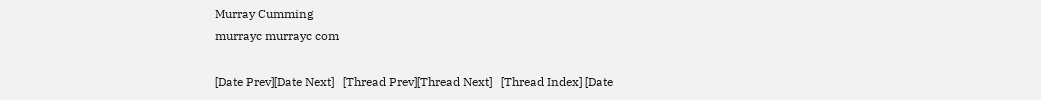Murray Cumming
murrayc murrayc com

[Date Prev][Date Next]   [Thread Prev][Thread Next]   [Thread Index] [Date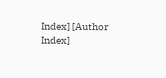Index] [Author Index]